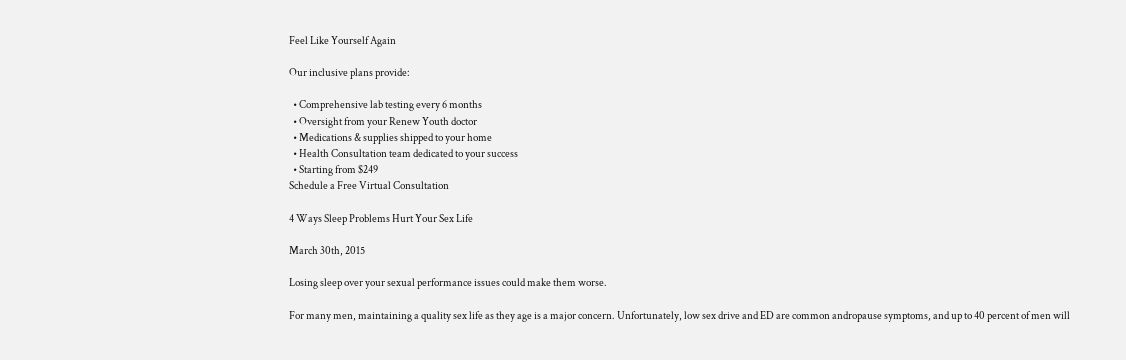Feel Like Yourself Again

Our inclusive plans provide:

  • Comprehensive lab testing every 6 months
  • Oversight from your Renew Youth doctor
  • Medications & supplies shipped to your home
  • Health Consultation team dedicated to your success
  • Starting from $249
Schedule a Free Virtual Consultation

4 Ways Sleep Problems Hurt Your Sex Life

March 30th, 2015

Losing sleep over your sexual performance issues could make them worse.

For many men, maintaining a quality sex life as they age is a major concern. Unfortunately, low sex drive and ED are common andropause symptoms, and up to 40 percent of men will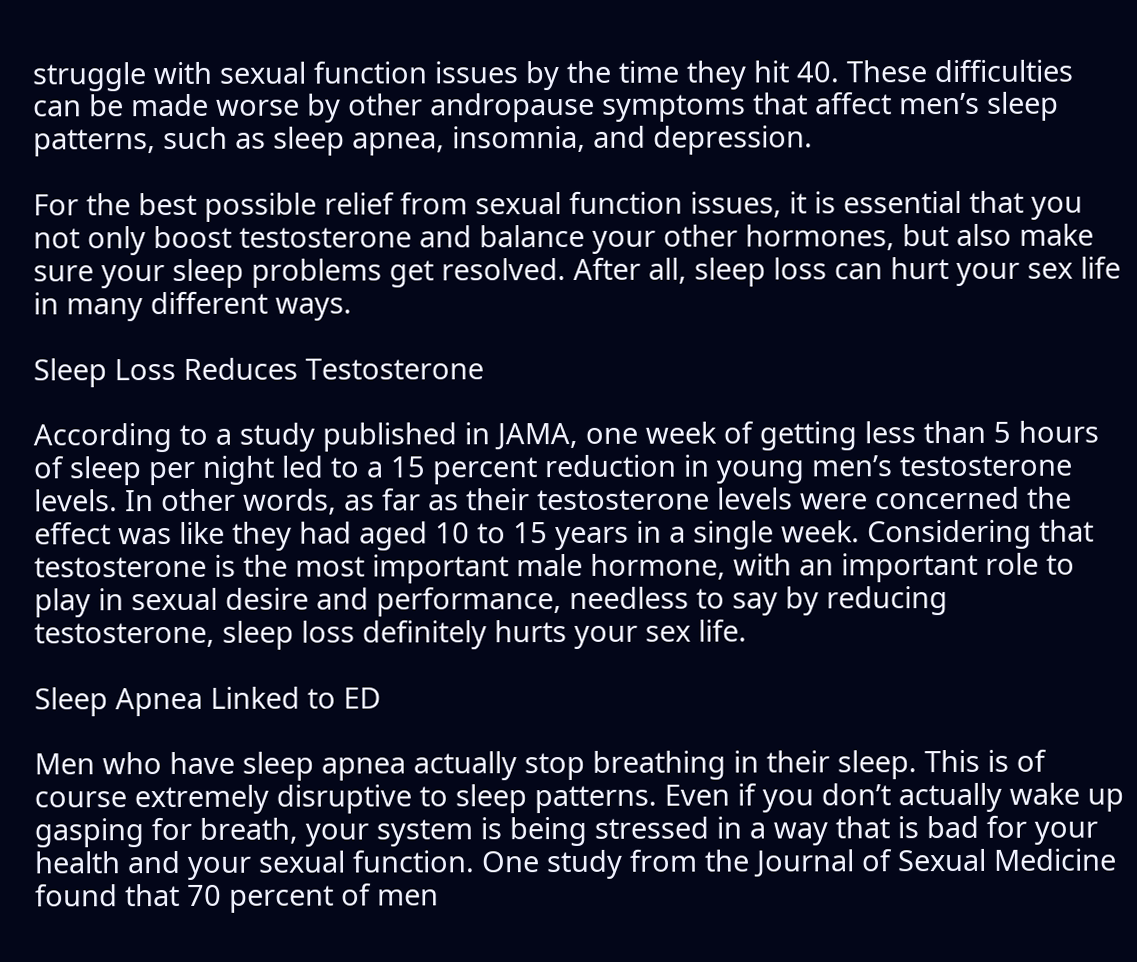struggle with sexual function issues by the time they hit 40. These difficulties can be made worse by other andropause symptoms that affect men’s sleep patterns, such as sleep apnea, insomnia, and depression.

For the best possible relief from sexual function issues, it is essential that you not only boost testosterone and balance your other hormones, but also make sure your sleep problems get resolved. After all, sleep loss can hurt your sex life in many different ways.

Sleep Loss Reduces Testosterone

According to a study published in JAMA, one week of getting less than 5 hours of sleep per night led to a 15 percent reduction in young men’s testosterone levels. In other words, as far as their testosterone levels were concerned the effect was like they had aged 10 to 15 years in a single week. Considering that testosterone is the most important male hormone, with an important role to play in sexual desire and performance, needless to say by reducing testosterone, sleep loss definitely hurts your sex life.

Sleep Apnea Linked to ED

Men who have sleep apnea actually stop breathing in their sleep. This is of course extremely disruptive to sleep patterns. Even if you don’t actually wake up gasping for breath, your system is being stressed in a way that is bad for your health and your sexual function. One study from the Journal of Sexual Medicine found that 70 percent of men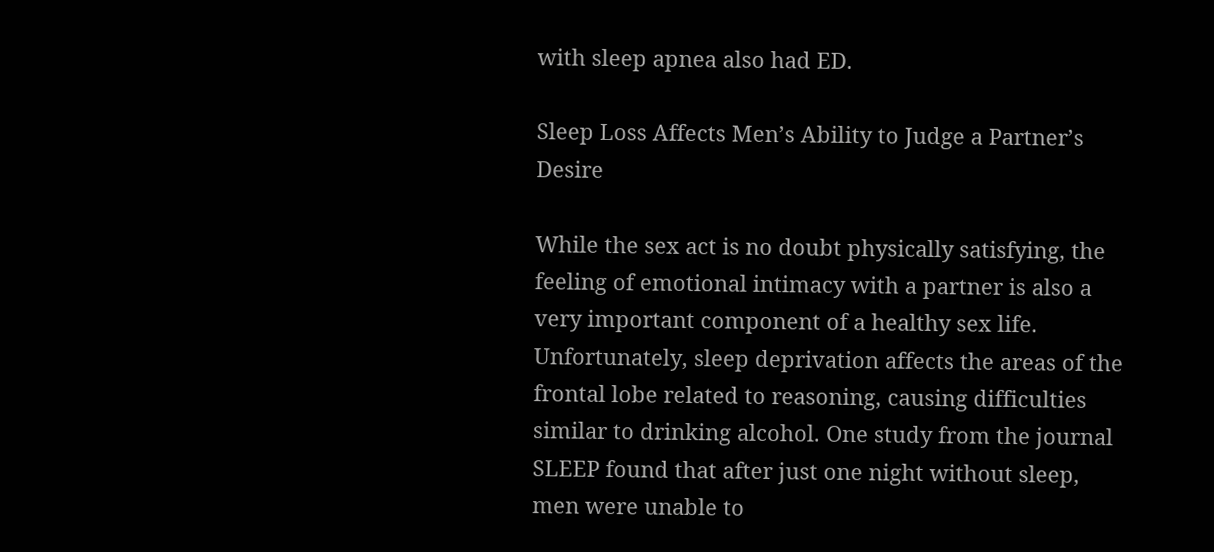with sleep apnea also had ED.

Sleep Loss Affects Men’s Ability to Judge a Partner’s Desire

While the sex act is no doubt physically satisfying, the feeling of emotional intimacy with a partner is also a very important component of a healthy sex life. Unfortunately, sleep deprivation affects the areas of the frontal lobe related to reasoning, causing difficulties similar to drinking alcohol. One study from the journal SLEEP found that after just one night without sleep, men were unable to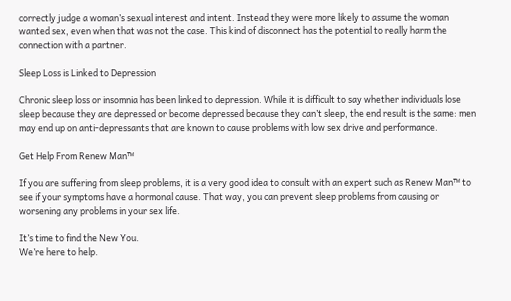correctly judge a woman’s sexual interest and intent. Instead they were more likely to assume the woman wanted sex, even when that was not the case. This kind of disconnect has the potential to really harm the connection with a partner.

Sleep Loss is Linked to Depression

Chronic sleep loss or insomnia has been linked to depression. While it is difficult to say whether individuals lose sleep because they are depressed or become depressed because they can’t sleep, the end result is the same: men may end up on anti-depressants that are known to cause problems with low sex drive and performance.

Get Help From Renew Man™

If you are suffering from sleep problems, it is a very good idea to consult with an expert such as Renew Man™ to see if your symptoms have a hormonal cause. That way, you can prevent sleep problems from causing or worsening any problems in your sex life.

It’s time to find the New You.
We’re here to help.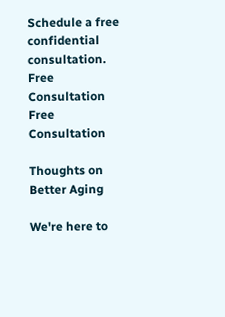Schedule a free confidential consultation.
Free Consultation
Free Consultation

Thoughts on Better Aging

We're here to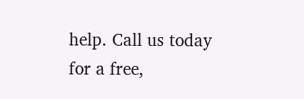help. Call us today for a free,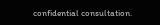confidential consultation.